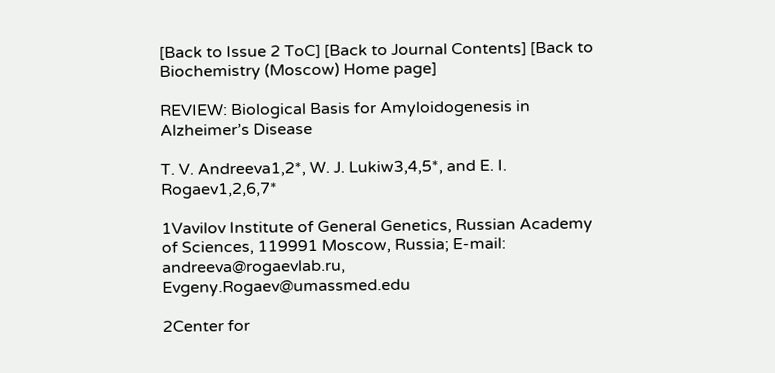[Back to Issue 2 ToC] [Back to Journal Contents] [Back to Biochemistry (Moscow) Home page]

REVIEW: Biological Basis for Amyloidogenesis in Alzheimer’s Disease

T. V. Andreeva1,2*, W. J. Lukiw3,4,5*, and E. I. Rogaev1,2,6,7*

1Vavilov Institute of General Genetics, Russian Academy of Sciences, 119991 Moscow, Russia; E-mail: andreeva@rogaevlab.ru, Evgeny.Rogaev@umassmed.edu

2Center for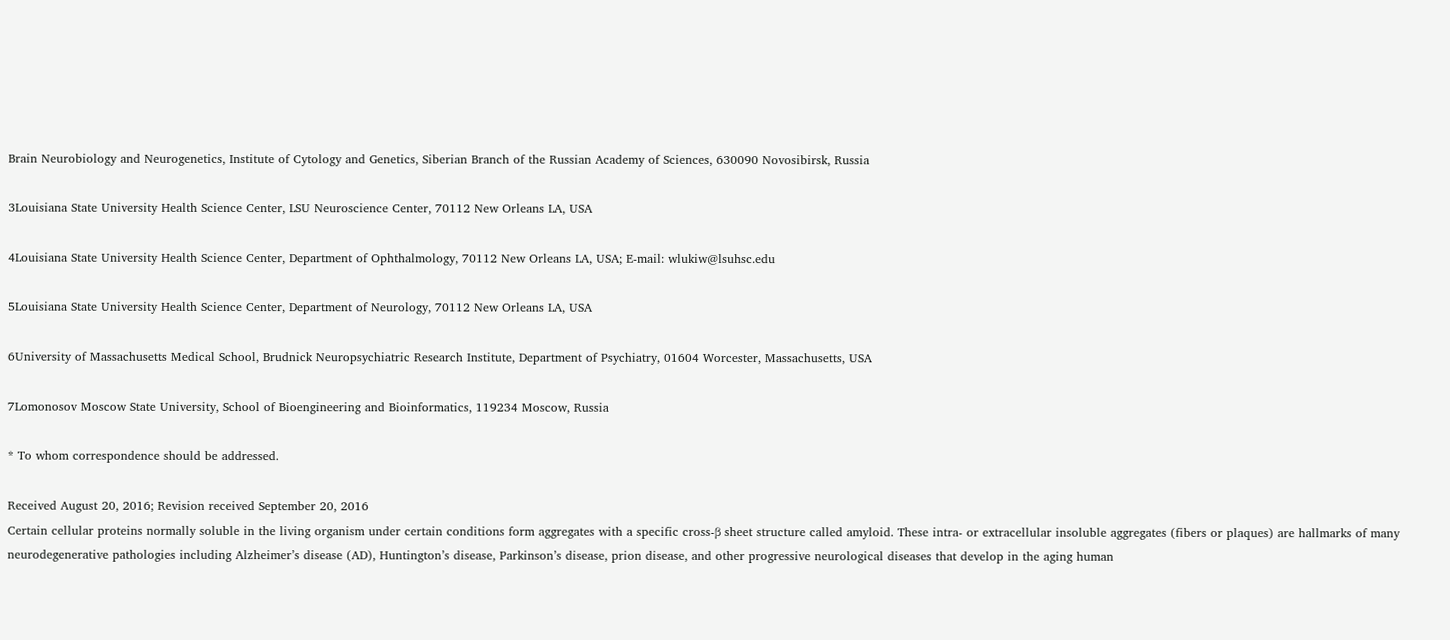Brain Neurobiology and Neurogenetics, Institute of Cytology and Genetics, Siberian Branch of the Russian Academy of Sciences, 630090 Novosibirsk, Russia

3Louisiana State University Health Science Center, LSU Neuroscience Center, 70112 New Orleans LA, USA

4Louisiana State University Health Science Center, Department of Ophthalmology, 70112 New Orleans LA, USA; E-mail: wlukiw@lsuhsc.edu

5Louisiana State University Health Science Center, Department of Neurology, 70112 New Orleans LA, USA

6University of Massachusetts Medical School, Brudnick Neuropsychiatric Research Institute, Department of Psychiatry, 01604 Worcester, Massachusetts, USA

7Lomonosov Moscow State University, School of Bioengineering and Bioinformatics, 119234 Moscow, Russia

* To whom correspondence should be addressed.

Received August 20, 2016; Revision received September 20, 2016
Certain cellular proteins normally soluble in the living organism under certain conditions form aggregates with a specific cross-β sheet structure called amyloid. These intra- or extracellular insoluble aggregates (fibers or plaques) are hallmarks of many neurodegenerative pathologies including Alzheimer’s disease (AD), Huntington’s disease, Parkinson’s disease, prion disease, and other progressive neurological diseases that develop in the aging human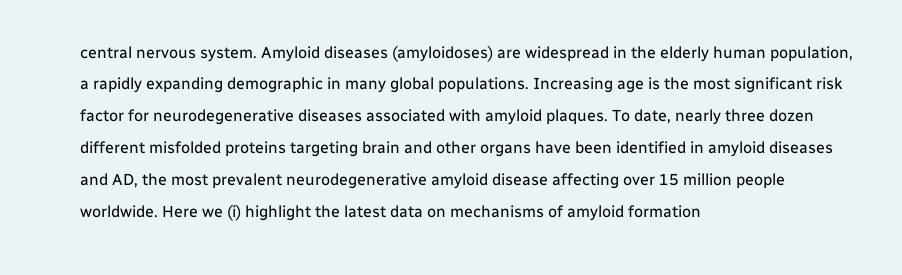central nervous system. Amyloid diseases (amyloidoses) are widespread in the elderly human population, a rapidly expanding demographic in many global populations. Increasing age is the most significant risk factor for neurodegenerative diseases associated with amyloid plaques. To date, nearly three dozen different misfolded proteins targeting brain and other organs have been identified in amyloid diseases and AD, the most prevalent neurodegenerative amyloid disease affecting over 15 million people worldwide. Here we (i) highlight the latest data on mechanisms of amyloid formation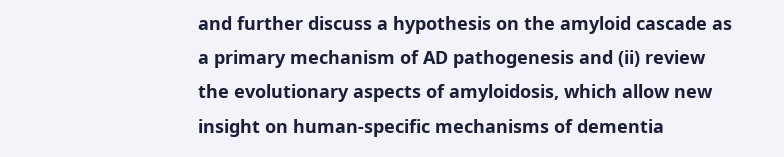and further discuss a hypothesis on the amyloid cascade as a primary mechanism of AD pathogenesis and (ii) review the evolutionary aspects of amyloidosis, which allow new insight on human-specific mechanisms of dementia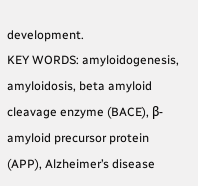development.
KEY WORDS: amyloidogenesis, amyloidosis, beta amyloid cleavage enzyme (BACE), β-amyloid precursor protein (APP), Alzheimer’s disease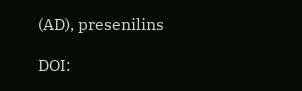(AD), presenilins

DOI: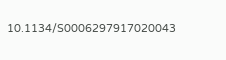10.1134/S0006297917020043